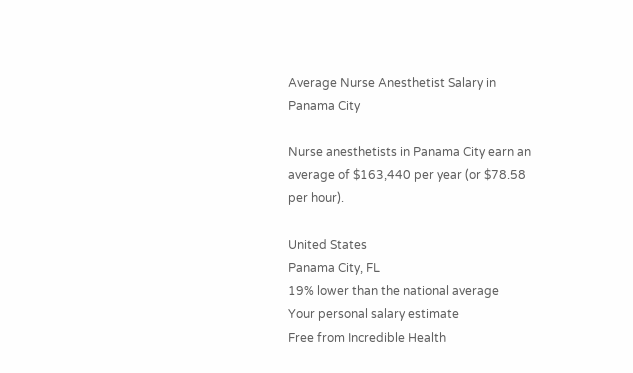Average Nurse Anesthetist Salary in Panama City

Nurse anesthetists in Panama City earn an average of $163,440 per year (or $78.58 per hour).

United States
Panama City, FL
19% lower than the national average
Your personal salary estimate
Free from Incredible Health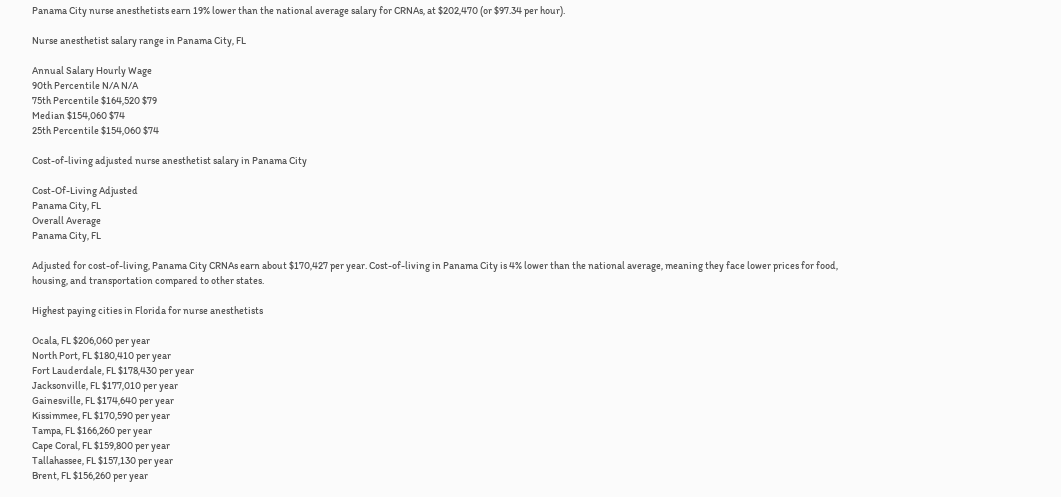Panama City nurse anesthetists earn 19% lower than the national average salary for CRNAs, at $202,470 (or $97.34 per hour).

Nurse anesthetist salary range in Panama City, FL

Annual Salary Hourly Wage
90th Percentile N/A N/A
75th Percentile $164,520 $79
Median $154,060 $74
25th Percentile $154,060 $74

Cost-of-living adjusted nurse anesthetist salary in Panama City

Cost-Of-Living Adjusted
Panama City, FL
Overall Average
Panama City, FL

Adjusted for cost-of-living, Panama City CRNAs earn about $170,427 per year. Cost-of-living in Panama City is 4% lower than the national average, meaning they face lower prices for food, housing, and transportation compared to other states.

Highest paying cities in Florida for nurse anesthetists

Ocala, FL $206,060 per year
North Port, FL $180,410 per year
Fort Lauderdale, FL $178,430 per year
Jacksonville, FL $177,010 per year
Gainesville, FL $174,640 per year
Kissimmee, FL $170,590 per year
Tampa, FL $166,260 per year
Cape Coral, FL $159,800 per year
Tallahassee, FL $157,130 per year
Brent, FL $156,260 per year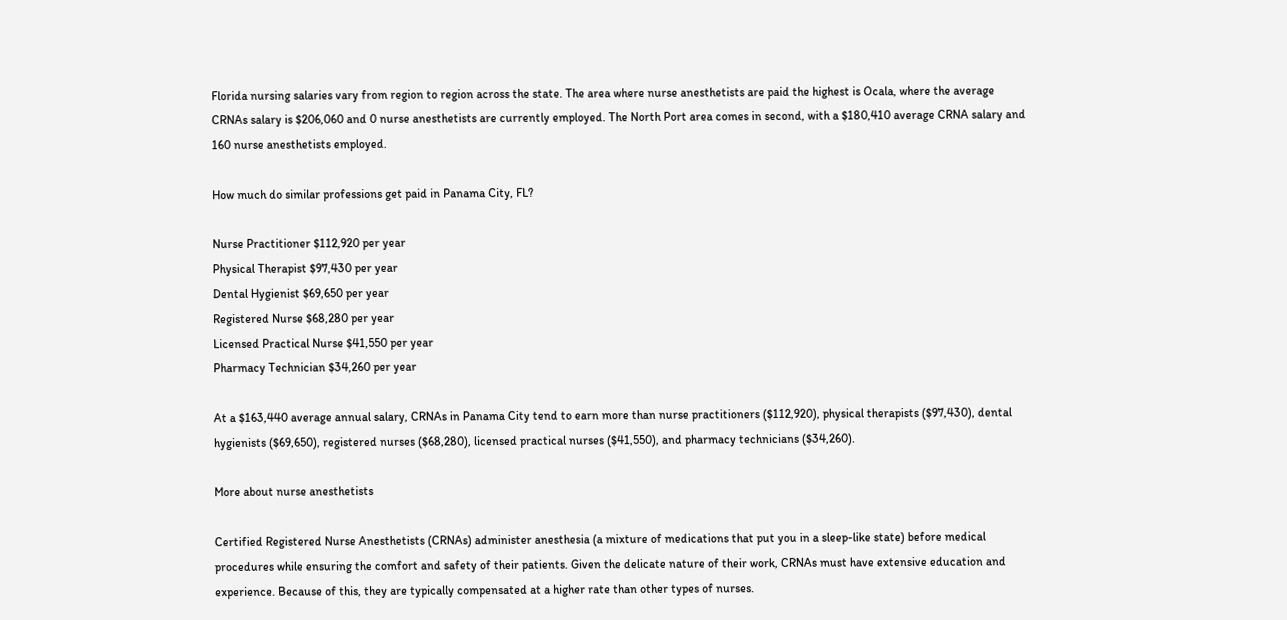Florida nursing salaries vary from region to region across the state. The area where nurse anesthetists are paid the highest is Ocala, where the average CRNAs salary is $206,060 and 0 nurse anesthetists are currently employed. The North Port area comes in second, with a $180,410 average CRNA salary and 160 nurse anesthetists employed.

How much do similar professions get paid in Panama City, FL?

Nurse Practitioner $112,920 per year
Physical Therapist $97,430 per year
Dental Hygienist $69,650 per year
Registered Nurse $68,280 per year
Licensed Practical Nurse $41,550 per year
Pharmacy Technician $34,260 per year

At a $163,440 average annual salary, CRNAs in Panama City tend to earn more than nurse practitioners ($112,920), physical therapists ($97,430), dental hygienists ($69,650), registered nurses ($68,280), licensed practical nurses ($41,550), and pharmacy technicians ($34,260).

More about nurse anesthetists

Certified Registered Nurse Anesthetists (CRNAs) administer anesthesia (a mixture of medications that put you in a sleep-like state) before medical procedures while ensuring the comfort and safety of their patients. Given the delicate nature of their work, CRNAs must have extensive education and experience. Because of this, they are typically compensated at a higher rate than other types of nurses.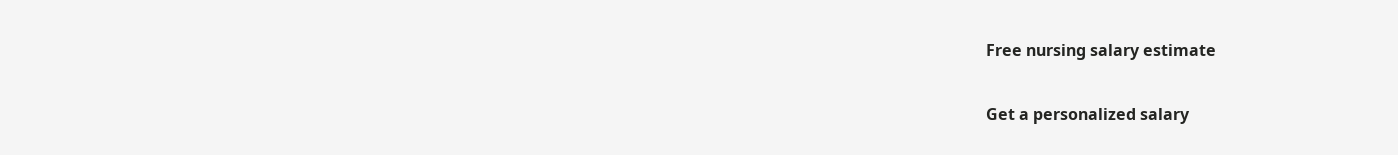Free nursing salary estimate

Get a personalized salary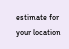estimate for your location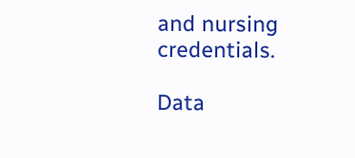and nursing credentials.

Data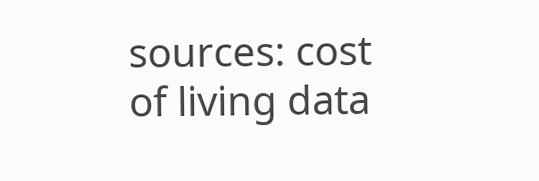sources: cost of living data